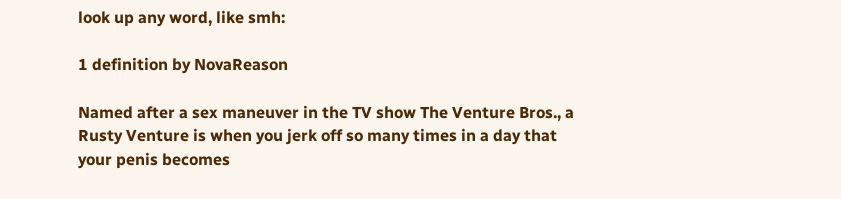look up any word, like smh:

1 definition by NovaReason

Named after a sex maneuver in the TV show The Venture Bros., a Rusty Venture is when you jerk off so many times in a day that your penis becomes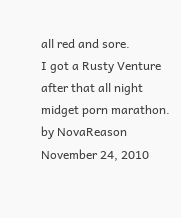all red and sore.
I got a Rusty Venture after that all night midget porn marathon.
by NovaReason November 24, 2010